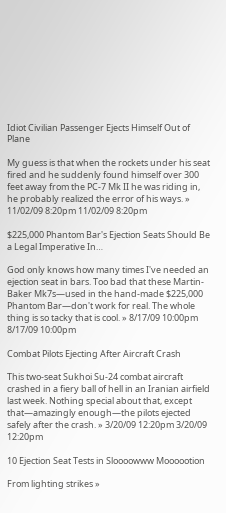Idiot Civilian Passenger Ejects Himself Out of Plane

My guess is that when the rockets under his seat fired and he suddenly found himself over 300 feet away from the PC-7 Mk II he was riding in, he probably realized the error of his ways. » 11/02/09 8:20pm 11/02/09 8:20pm

$225,000 Phantom Bar's Ejection Seats Should Be a Legal Imperative In…

God only knows how many times I've needed an ejection seat in bars. Too bad that these Martin-Baker Mk7s—used in the hand-made $225,000 Phantom Bar—don't work for real. The whole thing is so tacky that is cool. » 8/17/09 10:00pm 8/17/09 10:00pm

Combat Pilots Ejecting After Aircraft Crash

This two-seat Sukhoi Su-24 combat aircraft crashed in a fiery ball of hell in an Iranian airfield last week. Nothing special about that, except that—amazingly enough—the pilots ejected safely after the crash. » 3/20/09 12:20pm 3/20/09 12:20pm

10 Ejection Seat Tests in Sloooowww Moooootion

From lighting strikes »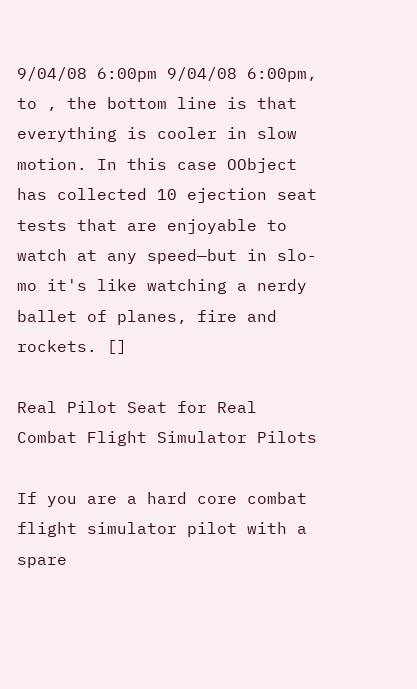9/04/08 6:00pm 9/04/08 6:00pm, to , the bottom line is that everything is cooler in slow motion. In this case OObject has collected 10 ejection seat tests that are enjoyable to watch at any speed—but in slo-mo it's like watching a nerdy ballet of planes, fire and rockets. []

Real Pilot Seat for Real Combat Flight Simulator Pilots

If you are a hard core combat flight simulator pilot with a spare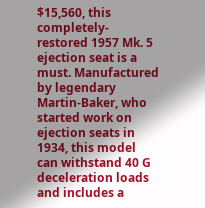$15,560, this completely-restored 1957 Mk. 5 ejection seat is a must. Manufactured by legendary Martin-Baker, who started work on ejection seats in 1934, this model can withstand 40 G deceleration loads and includes a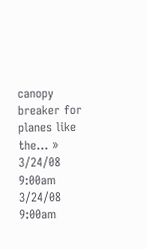canopy breaker for planes like the… » 3/24/08 9:00am 3/24/08 9:00am